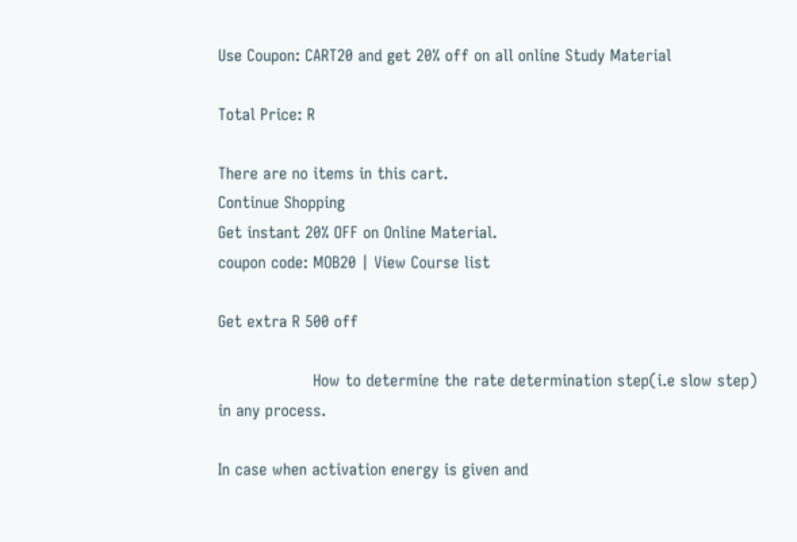Use Coupon: CART20 and get 20% off on all online Study Material

Total Price: R

There are no items in this cart.
Continue Shopping
Get instant 20% OFF on Online Material.
coupon code: MOB20 | View Course list

Get extra R 500 off

                   How to determine the rate determination step(i.e slow step) in any process.

In case when activation energy is given and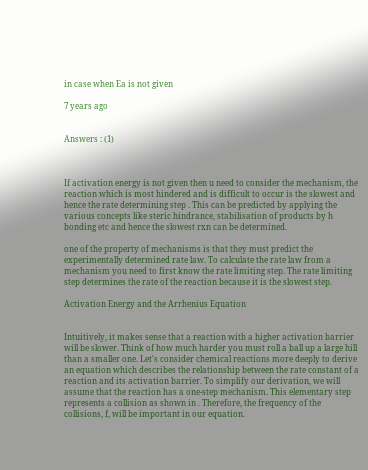in case when Ea is not given

7 years ago


Answers : (1)



If activation energy is not given then u need to consider the mechanism, the reaction which is most hindered and is difficult to occur is the slowest and hence the rate determining step . This can be predicted by applying the various concepts like steric hindrance, stabilisation of products by h bonding etc and hence the slowest rxn can be determined.

one of the property of mechanisms is that they must predict the experimentally determined rate law. To calculate the rate law from a mechanism you need to first know the rate limiting step. The rate limiting step determines the rate of the reaction because it is the slowest step.

Activation Energy and the Arrhenius Equation


Intuitively, it makes sense that a reaction with a higher activation barrier will be slower. Think of how much harder you must roll a ball up a large hill than a smaller one. Let's consider chemical reactions more deeply to derive an equation which describes the relationship between the rate constant of a reaction and its activation barrier. To simplify our derivation, we will assume that the reaction has a one-step mechanism. This elementary step represents a collision as shown in . Therefore, the frequency of the collisions, f, will be important in our equation.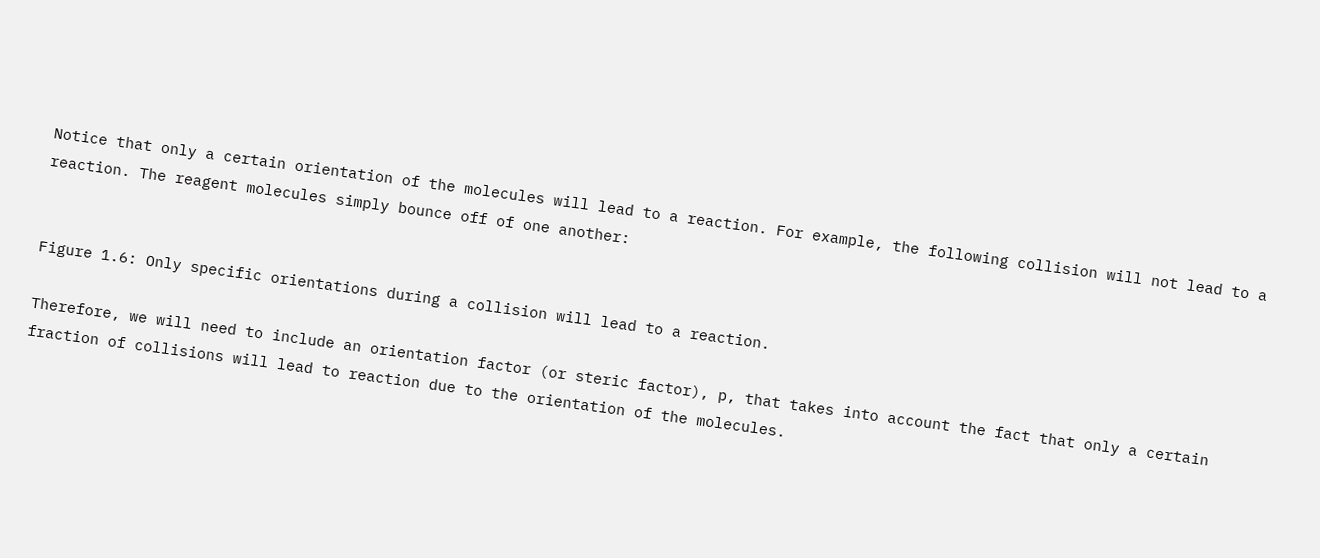Notice that only a certain orientation of the molecules will lead to a reaction. For example, the following collision will not lead to a reaction. The reagent molecules simply bounce off of one another:


Figure 1.6: Only specific orientations during a collision will lead to a reaction.

Therefore, we will need to include an orientation factor (or steric factor), p, that takes into account the fact that only a certain fraction of collisions will lead to reaction due to the orientation of the molecules.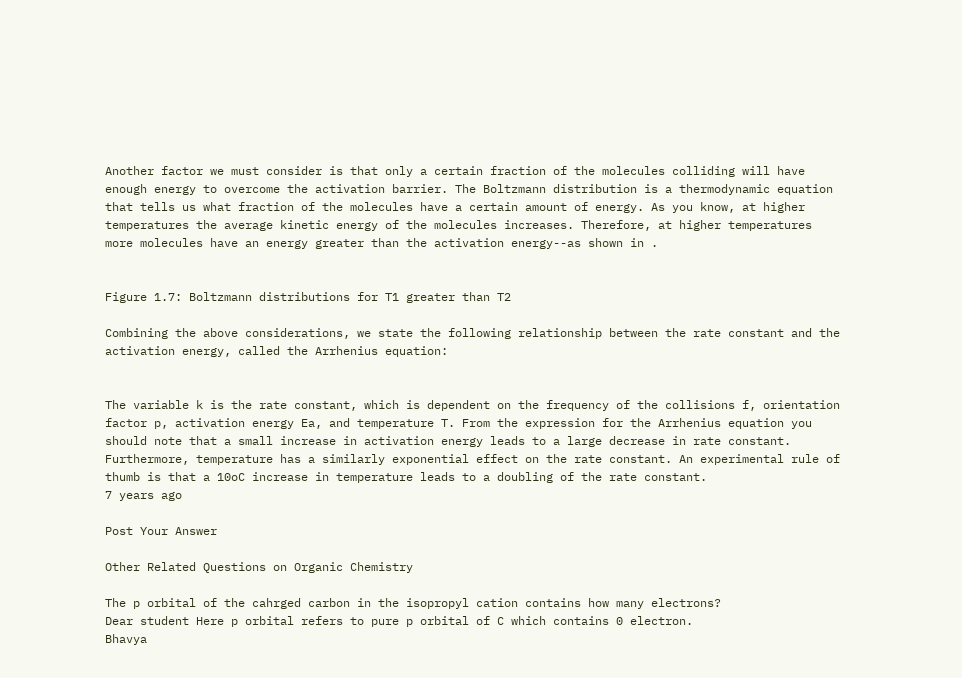Another factor we must consider is that only a certain fraction of the molecules colliding will have enough energy to overcome the activation barrier. The Boltzmann distribution is a thermodynamic equation that tells us what fraction of the molecules have a certain amount of energy. As you know, at higher temperatures the average kinetic energy of the molecules increases. Therefore, at higher temperatures more molecules have an energy greater than the activation energy--as shown in .


Figure 1.7: Boltzmann distributions for T1 greater than T2

Combining the above considerations, we state the following relationship between the rate constant and the activation energy, called the Arrhenius equation:


The variable k is the rate constant, which is dependent on the frequency of the collisions f, orientation factor p, activation energy Ea, and temperature T. From the expression for the Arrhenius equation you should note that a small increase in activation energy leads to a large decrease in rate constant. Furthermore, temperature has a similarly exponential effect on the rate constant. An experimental rule of thumb is that a 10oC increase in temperature leads to a doubling of the rate constant.
7 years ago

Post Your Answer

Other Related Questions on Organic Chemistry

The p orbital of the cahrged carbon in the isopropyl cation contains how many electrons?
Dear student Here p orbital refers to pure p orbital of C which contains 0 electron.
Bhavya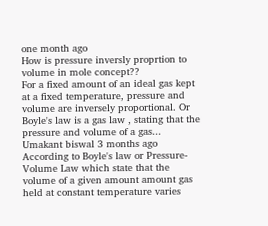one month ago
How is pressure inversly proprtion to volume in mole concept??
For a fixed amount of an ideal gas kept at a fixed temperature, pressure and volume are inversely proportional. Or Boyle's law is a gas law , stating that the pressure and volume of a gas...
Umakant biswal 3 months ago
According to Boyle's law or Pressure-Volume Law which state that the volume of a given amount amount gas held at constant temperature varies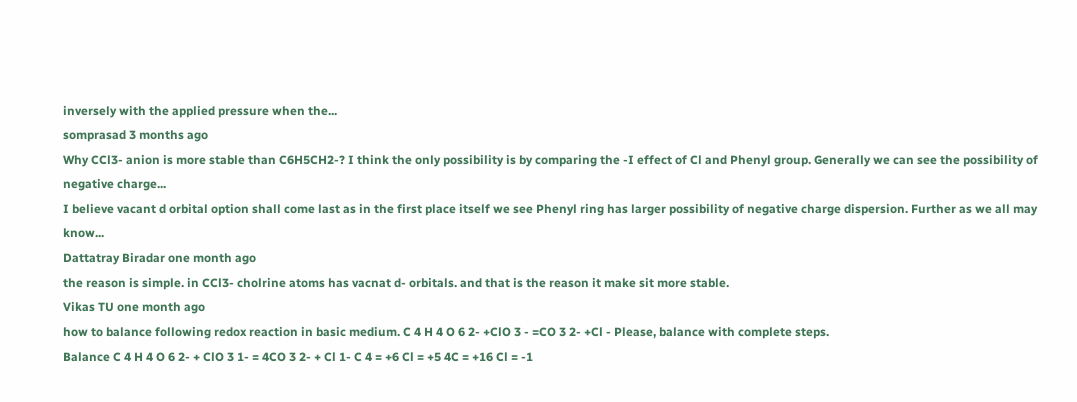inversely with the applied pressure when the...
somprasad 3 months ago
Why CCl3- anion is more stable than C6H5CH2-? I think the only possibility is by comparing the -I effect of Cl and Phenyl group. Generally we can see the possibility of negative charge...
I believe vacant d orbital option shall come last as in the first place itself we see Phenyl ring has larger possibility of negative charge dispersion. Further as we all may know...
Dattatray Biradar one month ago
the reason is simple. in CCl3- cholrine atoms has vacnat d- orbitals. and that is the reason it make sit more stable.
Vikas TU one month ago
how to balance following redox reaction in basic medium. C 4 H 4 O 6 2- +ClO 3 - =CO 3 2- +Cl - Please, balance with complete steps.
Balance C 4 H 4 O 6 2- + ClO 3 1- = 4CO 3 2- + Cl 1- C 4 = +6 Cl = +5 4C = +16 Cl = -1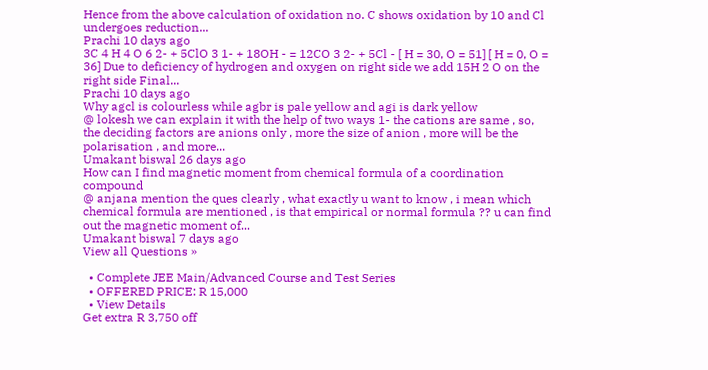Hence from the above calculation of oxidation no. C shows oxidation by 10 and Cl undergoes reduction...
Prachi 10 days ago
3C 4 H 4 O 6 2- + 5ClO 3 1- + 18OH - = 12CO 3 2- + 5Cl - [ H = 30, O = 51] [ H = 0, O = 36] Due to deficiency of hydrogen and oxygen on right side we add 15H 2 O on the right side Final...
Prachi 10 days ago
Why agcl is colourless while agbr is pale yellow and agi is dark yellow
@ lokesh we can explain it with the help of two ways 1- the cations are same , so, the deciding factors are anions only , more the size of anion , more will be the polarisation , and more...
Umakant biswal 26 days ago
How can I find magnetic moment from chemical formula of a coordination compound
@ anjana mention the ques clearly , what exactly u want to know , i mean which chemical formula are mentioned , is that empirical or normal formula ?? u can find out the magnetic moment of...
Umakant biswal 7 days ago
View all Questions »

  • Complete JEE Main/Advanced Course and Test Series
  • OFFERED PRICE: R 15,000
  • View Details
Get extra R 3,750 off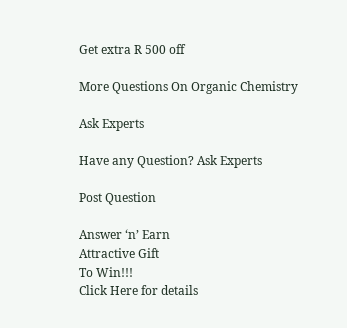Get extra R 500 off

More Questions On Organic Chemistry

Ask Experts

Have any Question? Ask Experts

Post Question

Answer ‘n’ Earn
Attractive Gift
To Win!!!
Click Here for details